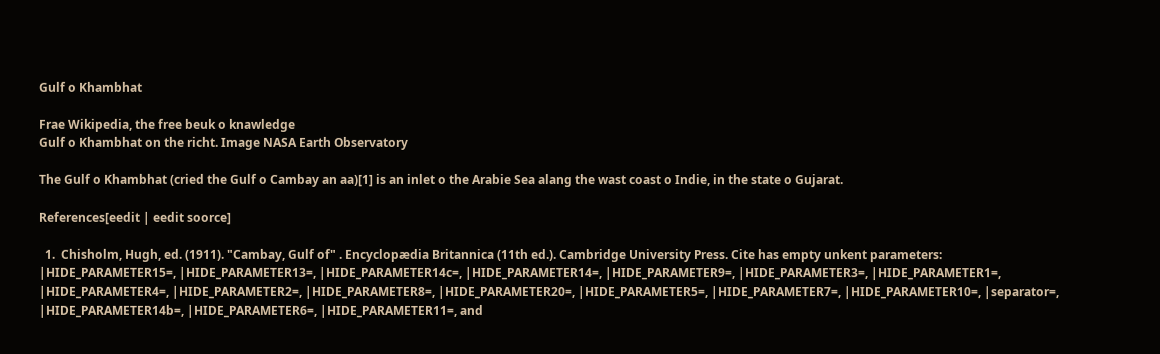Gulf o Khambhat

Frae Wikipedia, the free beuk o knawledge
Gulf o Khambhat on the richt. Image NASA Earth Observatory

The Gulf o Khambhat (cried the Gulf o Cambay an aa)[1] is an inlet o the Arabie Sea alang the wast coast o Indie, in the state o Gujarat.

References[eedit | eedit soorce]

  1.  Chisholm, Hugh, ed. (1911). "Cambay, Gulf of" . Encyclopædia Britannica (11th ed.). Cambridge University Press. Cite has empty unkent parameters: |HIDE_PARAMETER15=, |HIDE_PARAMETER13=, |HIDE_PARAMETER14c=, |HIDE_PARAMETER14=, |HIDE_PARAMETER9=, |HIDE_PARAMETER3=, |HIDE_PARAMETER1=, |HIDE_PARAMETER4=, |HIDE_PARAMETER2=, |HIDE_PARAMETER8=, |HIDE_PARAMETER20=, |HIDE_PARAMETER5=, |HIDE_PARAMETER7=, |HIDE_PARAMETER10=, |separator=, |HIDE_PARAMETER14b=, |HIDE_PARAMETER6=, |HIDE_PARAMETER11=, and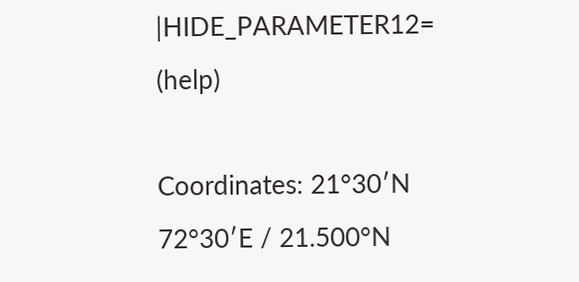|HIDE_PARAMETER12= (help)

Coordinates: 21°30′N 72°30′E / 21.500°N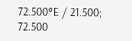72.500°E / 21.500; 72.500